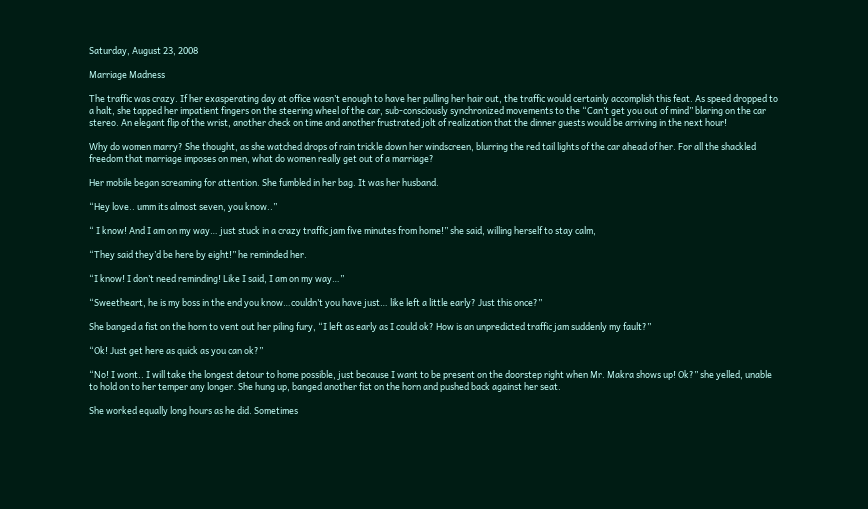Saturday, August 23, 2008

Marriage Madness

The traffic was crazy. If her exasperating day at office wasn’t enough to have her pulling her hair out, the traffic would certainly accomplish this feat. As speed dropped to a halt, she tapped her impatient fingers on the steering wheel of the car, sub-consciously synchronized movements to the “Can’t get you out of mind” blaring on the car stereo. An elegant flip of the wrist, another check on time and another frustrated jolt of realization that the dinner guests would be arriving in the next hour!

Why do women marry? She thought, as she watched drops of rain trickle down her windscreen, blurring the red tail lights of the car ahead of her. For all the shackled freedom that marriage imposes on men, what do women really get out of a marriage?

Her mobile began screaming for attention. She fumbled in her bag. It was her husband.

“Hey love.. umm its almost seven, you know..”

“ I know! And I am on my way… just stuck in a crazy traffic jam five minutes from home!” she said, willing herself to stay calm,

“They said they’d be here by eight!” he reminded her.

“I know! I don’t need reminding! Like I said, I am on my way…”

“Sweetheart, he is my boss in the end you know…couldn’t you have just… like left a little early? Just this once?”

She banged a fist on the horn to vent out her piling fury, “I left as early as I could ok? How is an unpredicted traffic jam suddenly my fault?”

“Ok! Just get here as quick as you can ok?”

“No! I wont.. I will take the longest detour to home possible, just because I want to be present on the doorstep right when Mr. Makra shows up! Ok?” she yelled, unable to hold on to her temper any longer. She hung up, banged another fist on the horn and pushed back against her seat.

She worked equally long hours as he did. Sometimes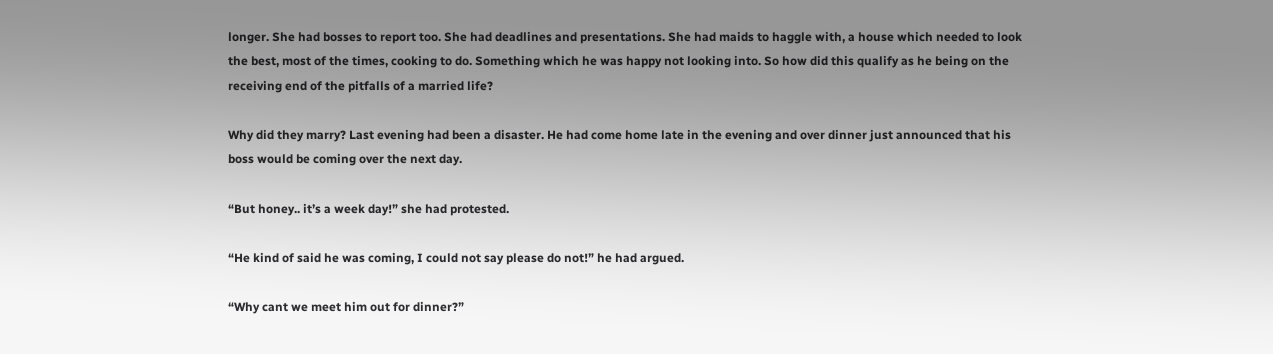longer. She had bosses to report too. She had deadlines and presentations. She had maids to haggle with, a house which needed to look the best, most of the times, cooking to do. Something which he was happy not looking into. So how did this qualify as he being on the receiving end of the pitfalls of a married life?

Why did they marry? Last evening had been a disaster. He had come home late in the evening and over dinner just announced that his boss would be coming over the next day.

“But honey.. it’s a week day!” she had protested.

“He kind of said he was coming, I could not say please do not!” he had argued.

“Why cant we meet him out for dinner?”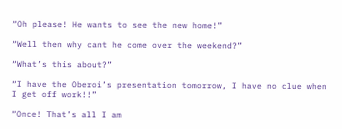“Oh please! He wants to see the new home!”

“Well then why cant he come over the weekend?”

“What’s this about?”

“I have the Oberoi’s presentation tomorrow, I have no clue when I get off work!!”

“Once! That’s all I am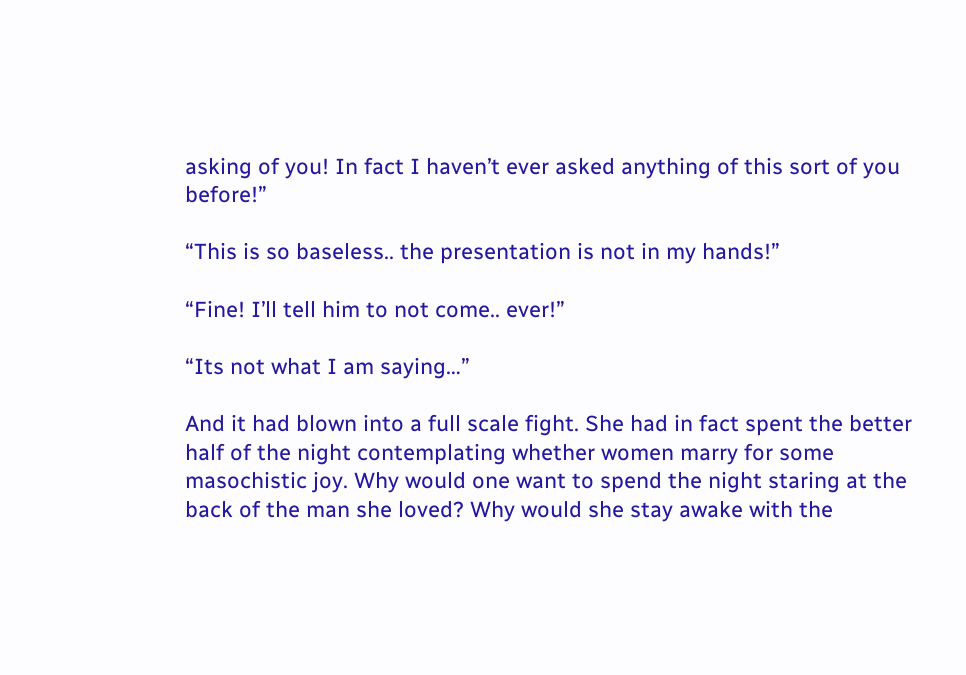asking of you! In fact I haven’t ever asked anything of this sort of you before!”

“This is so baseless.. the presentation is not in my hands!”

“Fine! I’ll tell him to not come.. ever!”

“Its not what I am saying…”

And it had blown into a full scale fight. She had in fact spent the better half of the night contemplating whether women marry for some masochistic joy. Why would one want to spend the night staring at the back of the man she loved? Why would she stay awake with the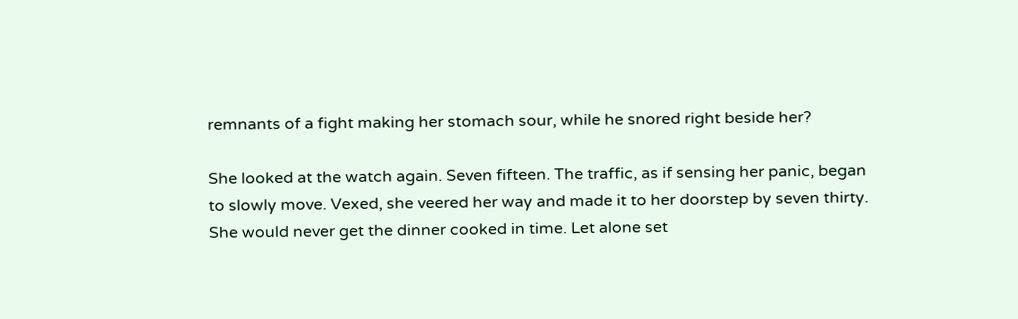remnants of a fight making her stomach sour, while he snored right beside her?

She looked at the watch again. Seven fifteen. The traffic, as if sensing her panic, began to slowly move. Vexed, she veered her way and made it to her doorstep by seven thirty. She would never get the dinner cooked in time. Let alone set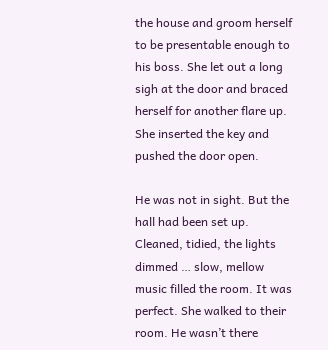the house and groom herself to be presentable enough to his boss. She let out a long sigh at the door and braced herself for another flare up. She inserted the key and pushed the door open.

He was not in sight. But the hall had been set up. Cleaned, tidied, the lights dimmed … slow, mellow music filled the room. It was perfect. She walked to their room. He wasn’t there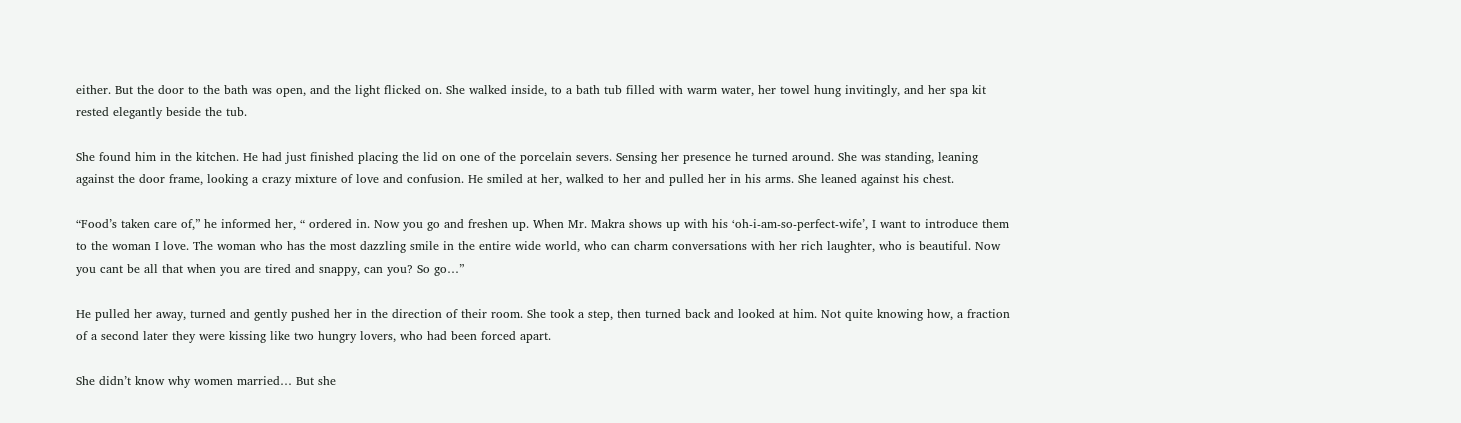either. But the door to the bath was open, and the light flicked on. She walked inside, to a bath tub filled with warm water, her towel hung invitingly, and her spa kit rested elegantly beside the tub.

She found him in the kitchen. He had just finished placing the lid on one of the porcelain severs. Sensing her presence he turned around. She was standing, leaning against the door frame, looking a crazy mixture of love and confusion. He smiled at her, walked to her and pulled her in his arms. She leaned against his chest.

“Food’s taken care of,” he informed her, “ ordered in. Now you go and freshen up. When Mr. Makra shows up with his ‘oh-i-am-so-perfect-wife’, I want to introduce them to the woman I love. The woman who has the most dazzling smile in the entire wide world, who can charm conversations with her rich laughter, who is beautiful. Now you cant be all that when you are tired and snappy, can you? So go…”

He pulled her away, turned and gently pushed her in the direction of their room. She took a step, then turned back and looked at him. Not quite knowing how, a fraction of a second later they were kissing like two hungry lovers, who had been forced apart.

She didn’t know why women married… But she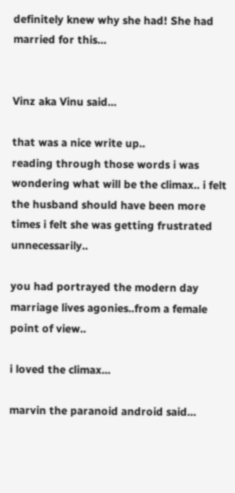definitely knew why she had! She had married for this…


Vinz aka Vinu said...

that was a nice write up..
reading through those words i was wondering what will be the climax.. i felt the husband should have been more times i felt she was getting frustrated unnecessarily..

you had portrayed the modern day marriage lives agonies..from a female point of view..

i loved the climax...

marvin the paranoid android said...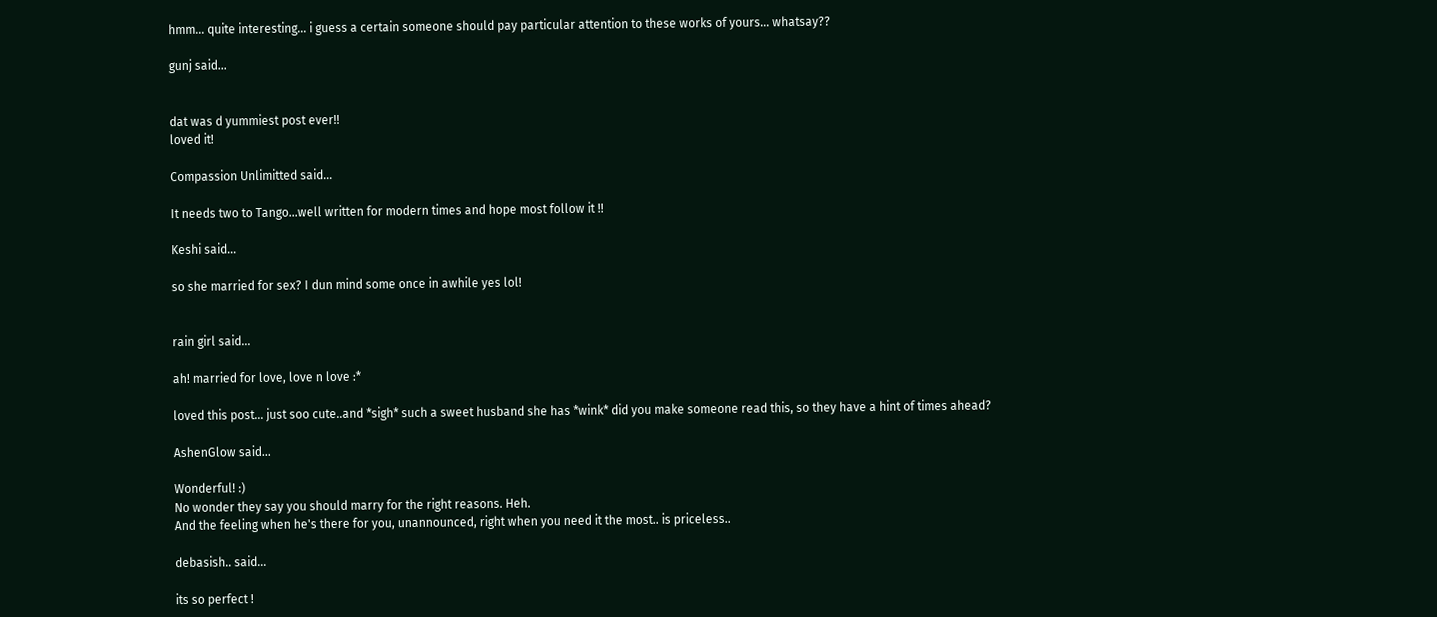hmm... quite interesting... i guess a certain someone should pay particular attention to these works of yours... whatsay??

gunj said...


dat was d yummiest post ever!!
loved it!

Compassion Unlimitted said...

It needs two to Tango...well written for modern times and hope most follow it !!

Keshi said...

so she married for sex? I dun mind some once in awhile yes lol!


rain girl said...

ah! married for love, love n love :*

loved this post... just soo cute..and *sigh* such a sweet husband she has *wink* did you make someone read this, so they have a hint of times ahead?

AshenGlow said...

Wonderful! :)
No wonder they say you should marry for the right reasons. Heh.
And the feeling when he's there for you, unannounced, right when you need it the most.. is priceless..

debasish.. said...

its so perfect !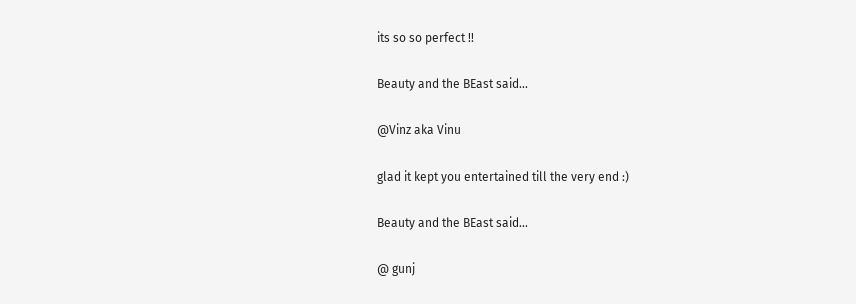its so so perfect !!

Beauty and the BEast said...

@Vinz aka Vinu

glad it kept you entertained till the very end :)

Beauty and the BEast said...

@ gunj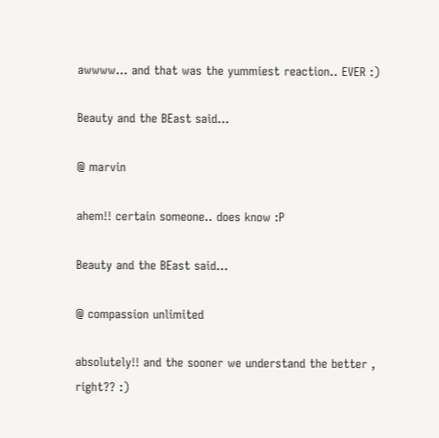awwww... and that was the yummiest reaction.. EVER :)

Beauty and the BEast said...

@ marvin

ahem!! certain someone.. does know :P

Beauty and the BEast said...

@ compassion unlimited

absolutely!! and the sooner we understand the better , right?? :)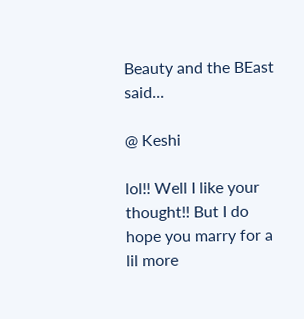Beauty and the BEast said...

@ Keshi

lol!! Well I like your thought!! But I do hope you marry for a lil more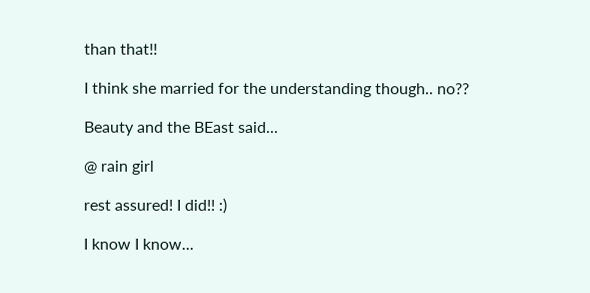than that!!

I think she married for the understanding though.. no??

Beauty and the BEast said...

@ rain girl

rest assured! I did!! :)

I know I know...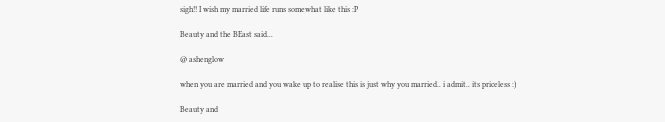sigh!! I wish my married life runs somewhat like this :P

Beauty and the BEast said...

@ ashenglow

when you are married and you wake up to realise this is just why you married.. i admit.. its priceless :)

Beauty and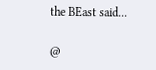the BEast said...

@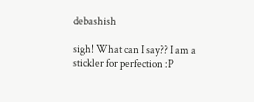debashish

sigh! What can I say?? I am a stickler for perfection :P